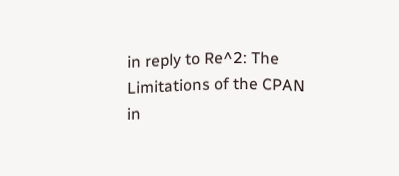in reply to Re^2: The Limitations of the CPAN
in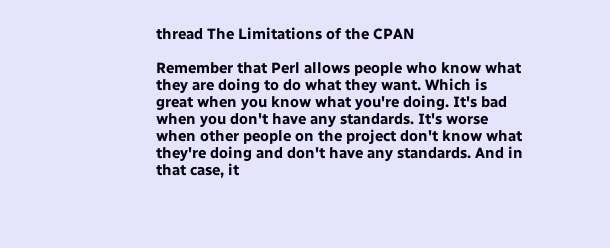thread The Limitations of the CPAN

Remember that Perl allows people who know what they are doing to do what they want. Which is great when you know what you're doing. It's bad when you don't have any standards. It's worse when other people on the project don't know what they're doing and don't have any standards. And in that case, it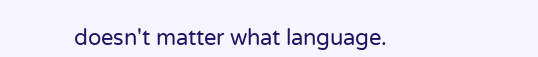doesn't matter what language.